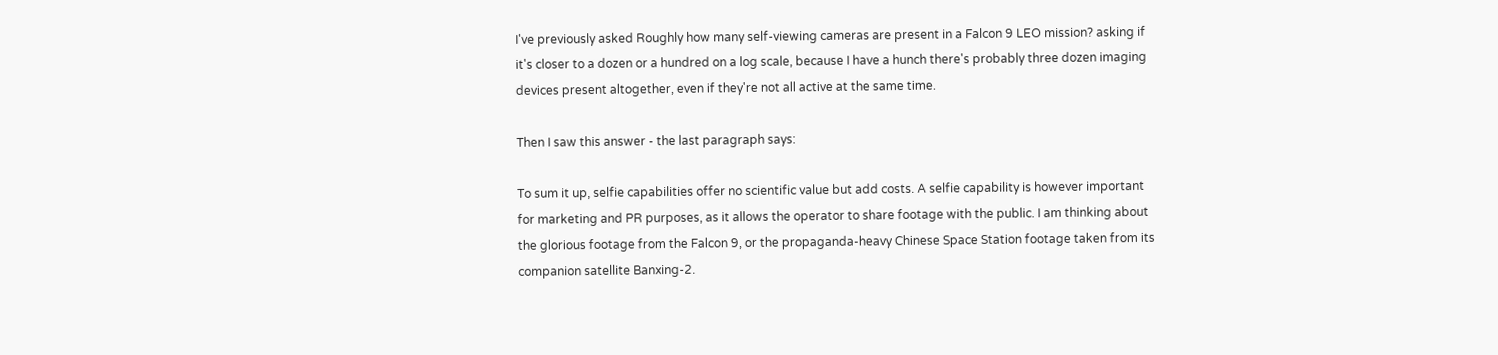I've previously asked Roughly how many self-viewing cameras are present in a Falcon 9 LEO mission? asking if it's closer to a dozen or a hundred on a log scale, because I have a hunch there's probably three dozen imaging devices present altogether, even if they're not all active at the same time.

Then I saw this answer - the last paragraph says:

To sum it up, selfie capabilities offer no scientific value but add costs. A selfie capability is however important for marketing and PR purposes, as it allows the operator to share footage with the public. I am thinking about the glorious footage from the Falcon 9, or the propaganda-heavy Chinese Space Station footage taken from its companion satellite Banxing-2.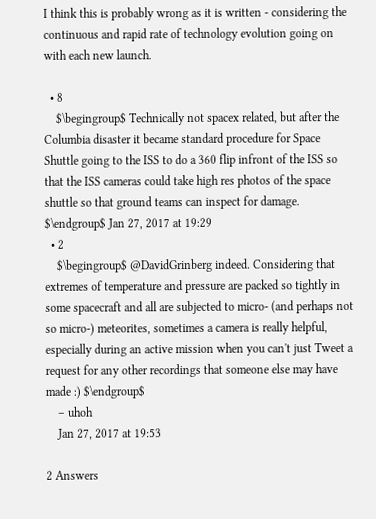I think this is probably wrong as it is written - considering the continuous and rapid rate of technology evolution going on with each new launch.

  • 8
    $\begingroup$ Technically not spacex related, but after the Columbia disaster it became standard procedure for Space Shuttle going to the ISS to do a 360 flip infront of the ISS so that the ISS cameras could take high res photos of the space shuttle so that ground teams can inspect for damage. $\endgroup$ Jan 27, 2017 at 19:29
  • 2
    $\begingroup$ @DavidGrinberg indeed. Considering that extremes of temperature and pressure are packed so tightly in some spacecraft and all are subjected to micro- (and perhaps not so micro-) meteorites, sometimes a camera is really helpful, especially during an active mission when you can't just Tweet a request for any other recordings that someone else may have made :) $\endgroup$
    – uhoh
    Jan 27, 2017 at 19:53

2 Answers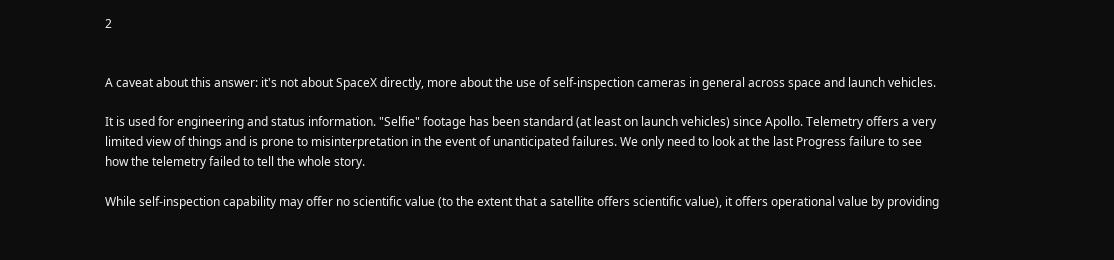2


A caveat about this answer: it's not about SpaceX directly, more about the use of self-inspection cameras in general across space and launch vehicles.

It is used for engineering and status information. "Selfie" footage has been standard (at least on launch vehicles) since Apollo. Telemetry offers a very limited view of things and is prone to misinterpretation in the event of unanticipated failures. We only need to look at the last Progress failure to see how the telemetry failed to tell the whole story.

While self-inspection capability may offer no scientific value (to the extent that a satellite offers scientific value), it offers operational value by providing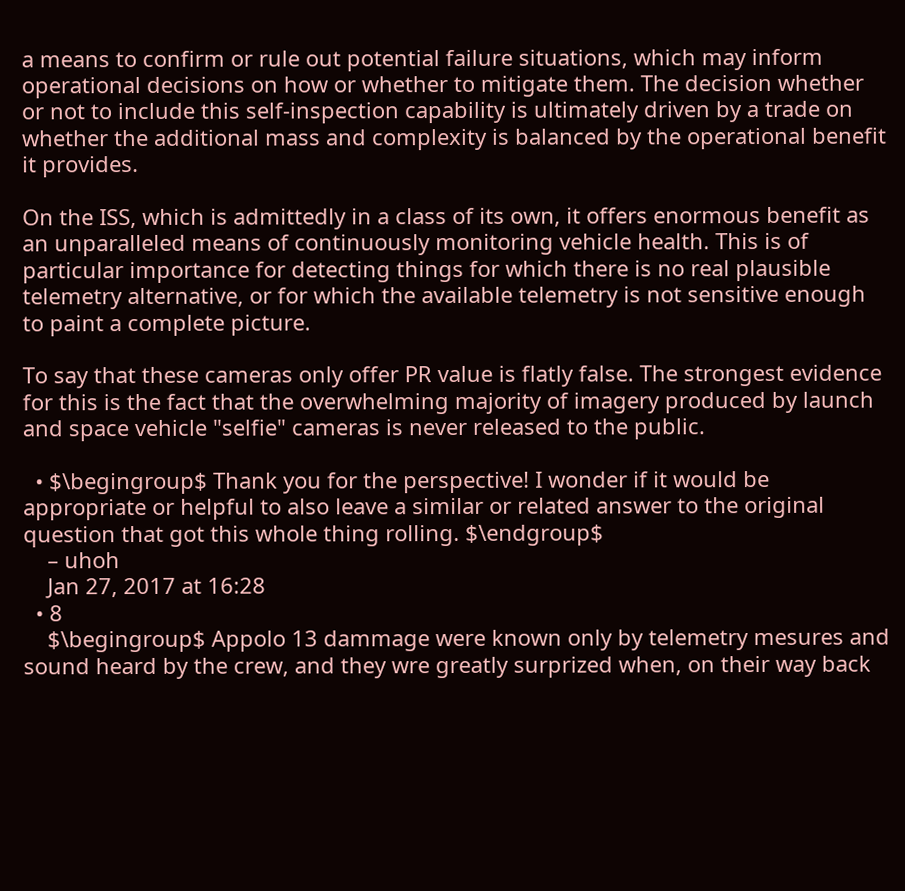a means to confirm or rule out potential failure situations, which may inform operational decisions on how or whether to mitigate them. The decision whether or not to include this self-inspection capability is ultimately driven by a trade on whether the additional mass and complexity is balanced by the operational benefit it provides.

On the ISS, which is admittedly in a class of its own, it offers enormous benefit as an unparalleled means of continuously monitoring vehicle health. This is of particular importance for detecting things for which there is no real plausible telemetry alternative, or for which the available telemetry is not sensitive enough to paint a complete picture.

To say that these cameras only offer PR value is flatly false. The strongest evidence for this is the fact that the overwhelming majority of imagery produced by launch and space vehicle "selfie" cameras is never released to the public.

  • $\begingroup$ Thank you for the perspective! I wonder if it would be appropriate or helpful to also leave a similar or related answer to the original question that got this whole thing rolling. $\endgroup$
    – uhoh
    Jan 27, 2017 at 16:28
  • 8
    $\begingroup$ Appolo 13 dammage were known only by telemetry mesures and sound heard by the crew, and they wre greatly surprized when, on their way back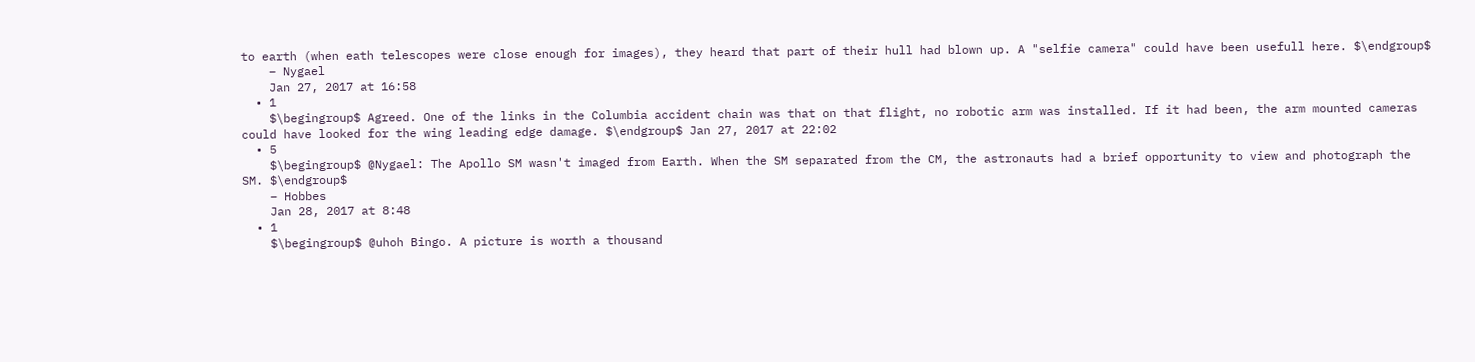to earth (when eath telescopes were close enough for images), they heard that part of their hull had blown up. A "selfie camera" could have been usefull here. $\endgroup$
    – Nygael
    Jan 27, 2017 at 16:58
  • 1
    $\begingroup$ Agreed. One of the links in the Columbia accident chain was that on that flight, no robotic arm was installed. If it had been, the arm mounted cameras could have looked for the wing leading edge damage. $\endgroup$ Jan 27, 2017 at 22:02
  • 5
    $\begingroup$ @Nygael: The Apollo SM wasn't imaged from Earth. When the SM separated from the CM, the astronauts had a brief opportunity to view and photograph the SM. $\endgroup$
    – Hobbes
    Jan 28, 2017 at 8:48
  • 1
    $\begingroup$ @uhoh Bingo. A picture is worth a thousand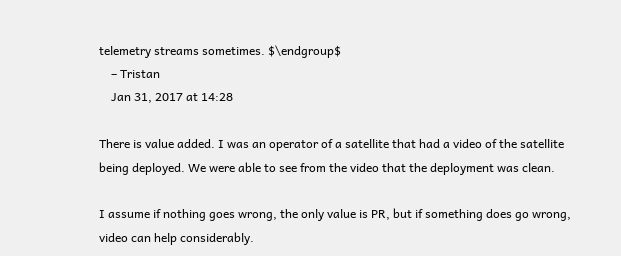telemetry streams sometimes. $\endgroup$
    – Tristan
    Jan 31, 2017 at 14:28

There is value added. I was an operator of a satellite that had a video of the satellite being deployed. We were able to see from the video that the deployment was clean.

I assume if nothing goes wrong, the only value is PR, but if something does go wrong, video can help considerably.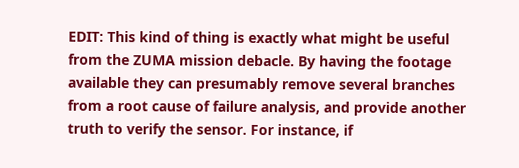EDIT: This kind of thing is exactly what might be useful from the ZUMA mission debacle. By having the footage available they can presumably remove several branches from a root cause of failure analysis, and provide another truth to verify the sensor. For instance, if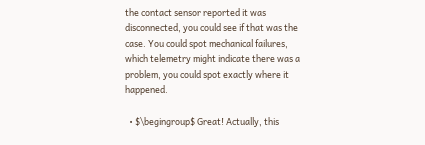the contact sensor reported it was disconnected, you could see if that was the case. You could spot mechanical failures, which telemetry might indicate there was a problem, you could spot exactly where it happened.

  • $\begingroup$ Great! Actually, this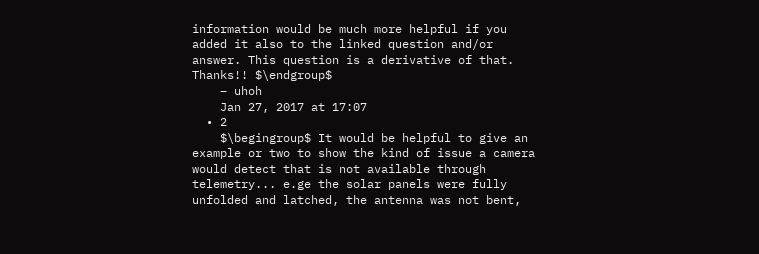information would be much more helpful if you added it also to the linked question and/or answer. This question is a derivative of that. Thanks!! $\endgroup$
    – uhoh
    Jan 27, 2017 at 17:07
  • 2
    $\begingroup$ It would be helpful to give an example or two to show the kind of issue a camera would detect that is not available through telemetry... e.ge the solar panels were fully unfolded and latched, the antenna was not bent,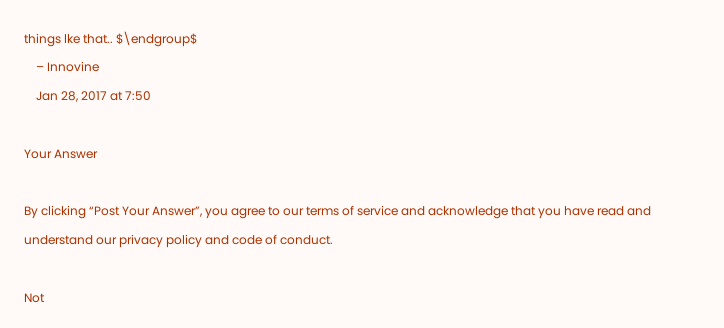things lke that.. $\endgroup$
    – Innovine
    Jan 28, 2017 at 7:50

Your Answer

By clicking “Post Your Answer”, you agree to our terms of service and acknowledge that you have read and understand our privacy policy and code of conduct.

Not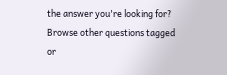the answer you're looking for? Browse other questions tagged or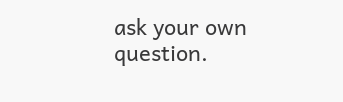ask your own question.